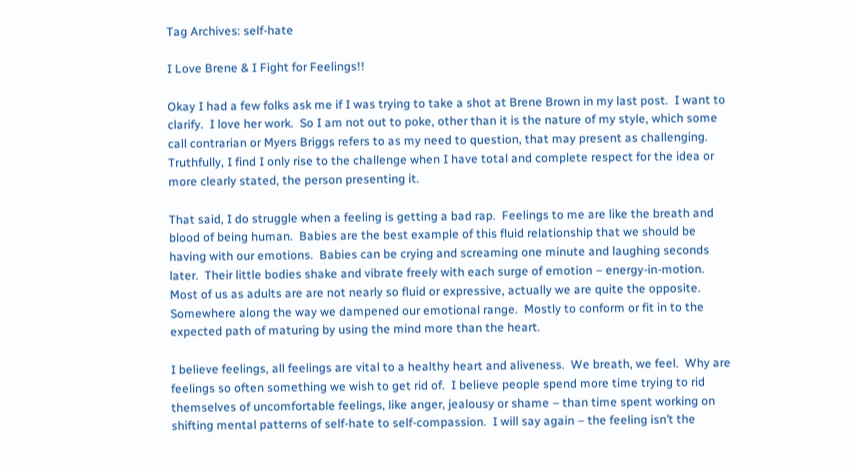Tag Archives: self-hate

I Love Brene & I Fight for Feelings!!

Okay I had a few folks ask me if I was trying to take a shot at Brene Brown in my last post.  I want to clarify.  I love her work.  So I am not out to poke, other than it is the nature of my style, which some call contrarian or Myers Briggs refers to as my need to question, that may present as challenging.  Truthfully, I find I only rise to the challenge when I have total and complete respect for the idea or more clearly stated, the person presenting it.

That said, I do struggle when a feeling is getting a bad rap.  Feelings to me are like the breath and blood of being human.  Babies are the best example of this fluid relationship that we should be having with our emotions.  Babies can be crying and screaming one minute and laughing seconds later.  Their little bodies shake and vibrate freely with each surge of emotion – energy-in-motion.  Most of us as adults are are not nearly so fluid or expressive, actually we are quite the opposite.  Somewhere along the way we dampened our emotional range.  Mostly to conform or fit in to the expected path of maturing by using the mind more than the heart.

I believe feelings, all feelings are vital to a healthy heart and aliveness.  We breath, we feel.  Why are feelings so often something we wish to get rid of.  I believe people spend more time trying to rid themselves of uncomfortable feelings, like anger, jealousy or shame – than time spent working on shifting mental patterns of self-hate to self-compassion.  I will say again – the feeling isn’t the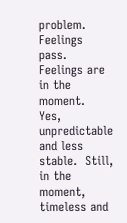problem.  Feelings pass.  Feelings are in the moment.  Yes, unpredictable and less stable.  Still, in the moment, timeless and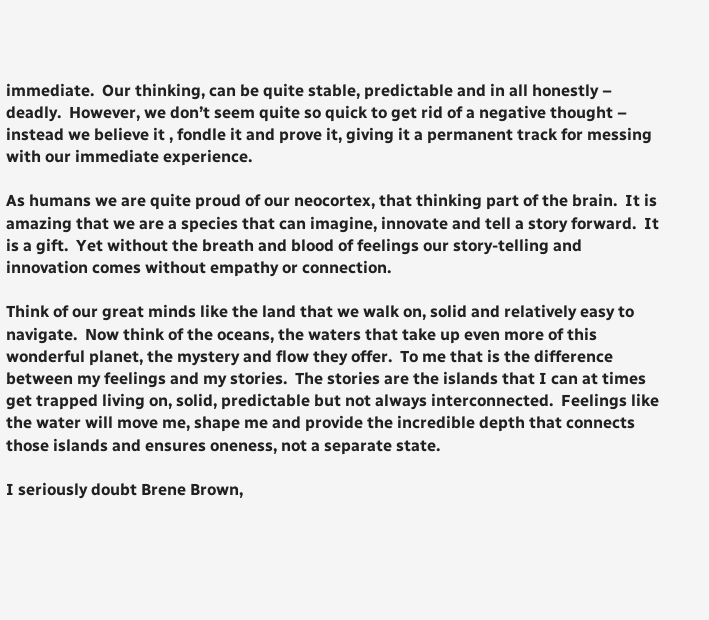immediate.  Our thinking, can be quite stable, predictable and in all honestly – deadly.  However, we don’t seem quite so quick to get rid of a negative thought – instead we believe it , fondle it and prove it, giving it a permanent track for messing with our immediate experience.

As humans we are quite proud of our neocortex, that thinking part of the brain.  It is amazing that we are a species that can imagine, innovate and tell a story forward.  It is a gift.  Yet without the breath and blood of feelings our story-telling and innovation comes without empathy or connection.

Think of our great minds like the land that we walk on, solid and relatively easy to navigate.  Now think of the oceans, the waters that take up even more of this wonderful planet, the mystery and flow they offer.  To me that is the difference between my feelings and my stories.  The stories are the islands that I can at times get trapped living on, solid, predictable but not always interconnected.  Feelings like the water will move me, shape me and provide the incredible depth that connects those islands and ensures oneness, not a separate state.

I seriously doubt Brene Brown,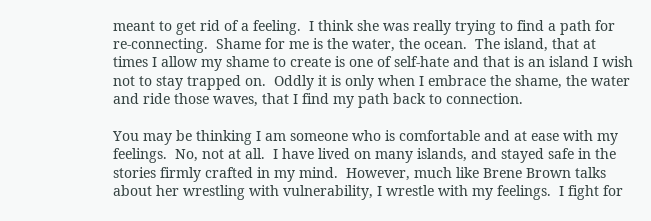meant to get rid of a feeling.  I think she was really trying to find a path for re-connecting.  Shame for me is the water, the ocean.  The island, that at times I allow my shame to create is one of self-hate and that is an island I wish not to stay trapped on.  Oddly it is only when I embrace the shame, the water and ride those waves, that I find my path back to connection.

You may be thinking I am someone who is comfortable and at ease with my feelings.  No, not at all.  I have lived on many islands, and stayed safe in the stories firmly crafted in my mind.  However, much like Brene Brown talks about her wrestling with vulnerability, I wrestle with my feelings.  I fight for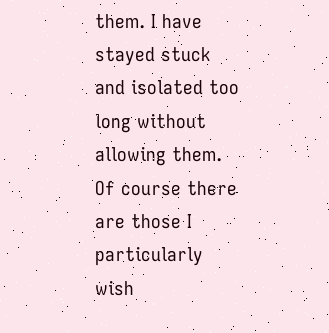them. I have stayed stuck and isolated too long without allowing them.  Of course there are those I particularly wish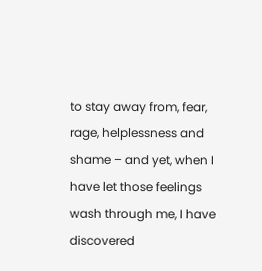to stay away from, fear, rage, helplessness and shame – and yet, when I have let those feelings wash through me, I have discovered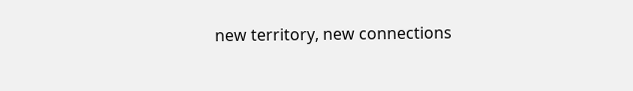new territory, new connections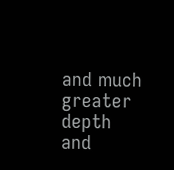and much greater depth and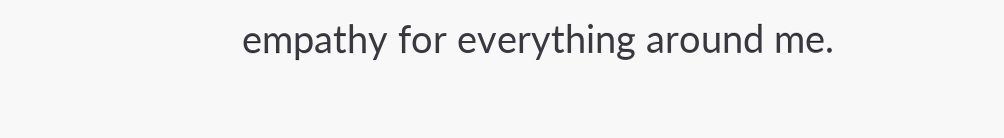empathy for everything around me.